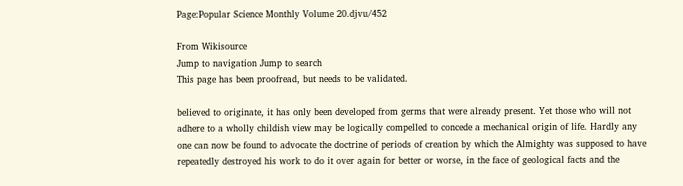Page:Popular Science Monthly Volume 20.djvu/452

From Wikisource
Jump to navigation Jump to search
This page has been proofread, but needs to be validated.

believed to originate, it has only been developed from germs that were already present. Yet those who will not adhere to a wholly childish view may be logically compelled to concede a mechanical origin of life. Hardly any one can now be found to advocate the doctrine of periods of creation by which the Almighty was supposed to have repeatedly destroyed his work to do it over again for better or worse, in the face of geological facts and the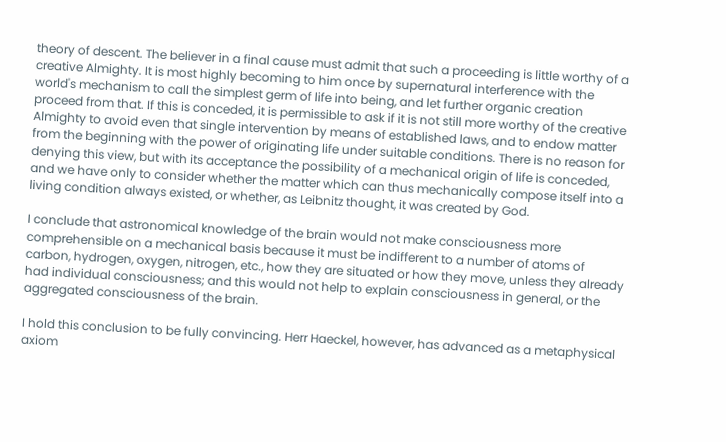theory of descent. The believer in a final cause must admit that such a proceeding is little worthy of a creative Almighty. It is most highly becoming to him once by supernatural interference with the world's mechanism to call the simplest germ of life into being, and let further organic creation proceed from that. If this is conceded, it is permissible to ask if it is not still more worthy of the creative Almighty to avoid even that single intervention by means of established laws, and to endow matter from the beginning with the power of originating life under suitable conditions. There is no reason for denying this view, but with its acceptance the possibility of a mechanical origin of life is conceded, and we have only to consider whether the matter which can thus mechanically compose itself into a living condition always existed, or whether, as Leibnitz thought, it was created by God.

I conclude that astronomical knowledge of the brain would not make consciousness more comprehensible on a mechanical basis because it must be indifferent to a number of atoms of carbon, hydrogen, oxygen, nitrogen, etc., how they are situated or how they move, unless they already had individual consciousness; and this would not help to explain consciousness in general, or the aggregated consciousness of the brain.

I hold this conclusion to be fully convincing. Herr Haeckel, however, has advanced as a metaphysical axiom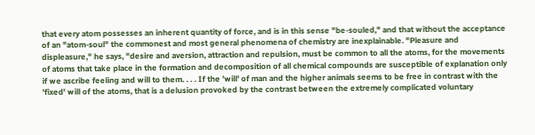that every atom possesses an inherent quantity of force, and is in this sense "be-souled," and that without the acceptance of an "atom-soul" the commonest and most general phenomena of chemistry are inexplainable. "Pleasure and displeasure," he says, "desire and aversion, attraction and repulsion, must be common to all the atoms, for the movements of atoms that take place in the formation and decomposition of all chemical compounds are susceptible of explanation only if we ascribe feeling and will to them. . . . If the 'will' of man and the higher animals seems to be free in contrast with the 'fixed' will of the atoms, that is a delusion provoked by the contrast between the extremely complicated voluntary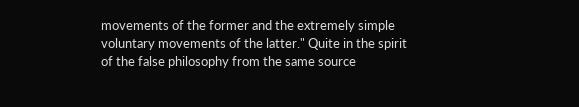movements of the former and the extremely simple voluntary movements of the latter." Quite in the spirit of the false philosophy from the same source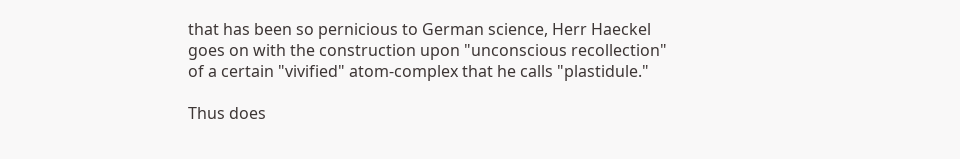that has been so pernicious to German science, Herr Haeckel goes on with the construction upon "unconscious recollection" of a certain "vivified" atom-complex that he calls "plastidule."

Thus does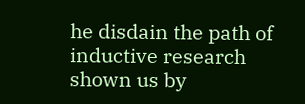he disdain the path of inductive research shown us by